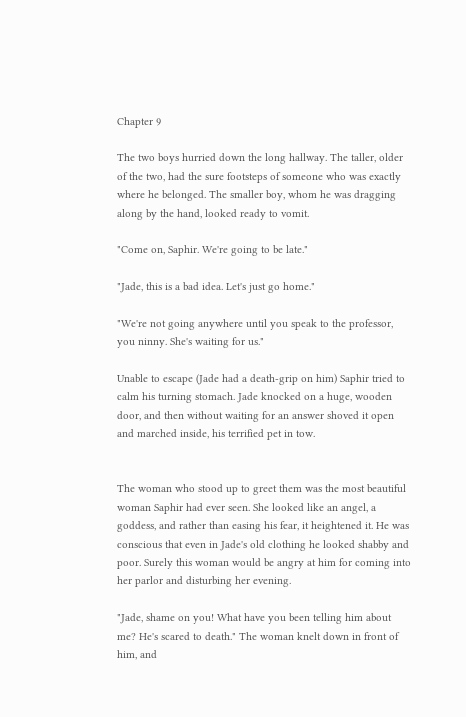Chapter 9

The two boys hurried down the long hallway. The taller, older of the two, had the sure footsteps of someone who was exactly where he belonged. The smaller boy, whom he was dragging along by the hand, looked ready to vomit.

"Come on, Saphir. We're going to be late."

"Jade, this is a bad idea. Let's just go home."

"We're not going anywhere until you speak to the professor, you ninny. She's waiting for us."

Unable to escape (Jade had a death-grip on him) Saphir tried to calm his turning stomach. Jade knocked on a huge, wooden door, and then without waiting for an answer shoved it open and marched inside, his terrified pet in tow.


The woman who stood up to greet them was the most beautiful woman Saphir had ever seen. She looked like an angel, a goddess, and rather than easing his fear, it heightened it. He was conscious that even in Jade's old clothing he looked shabby and poor. Surely this woman would be angry at him for coming into her parlor and disturbing her evening.

"Jade, shame on you! What have you been telling him about me? He's scared to death." The woman knelt down in front of him, and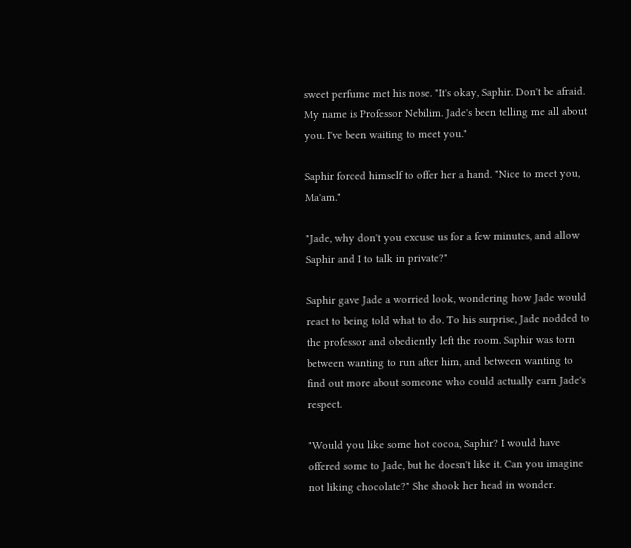sweet perfume met his nose. "It's okay, Saphir. Don't be afraid. My name is Professor Nebilim. Jade's been telling me all about you. I've been waiting to meet you."

Saphir forced himself to offer her a hand. "Nice to meet you, Ma'am."

"Jade, why don't you excuse us for a few minutes, and allow Saphir and I to talk in private?"

Saphir gave Jade a worried look, wondering how Jade would react to being told what to do. To his surprise, Jade nodded to the professor and obediently left the room. Saphir was torn between wanting to run after him, and between wanting to find out more about someone who could actually earn Jade's respect.

"Would you like some hot cocoa, Saphir? I would have offered some to Jade, but he doesn't like it. Can you imagine not liking chocolate?" She shook her head in wonder.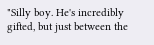"Silly boy. He's incredibly gifted, but just between the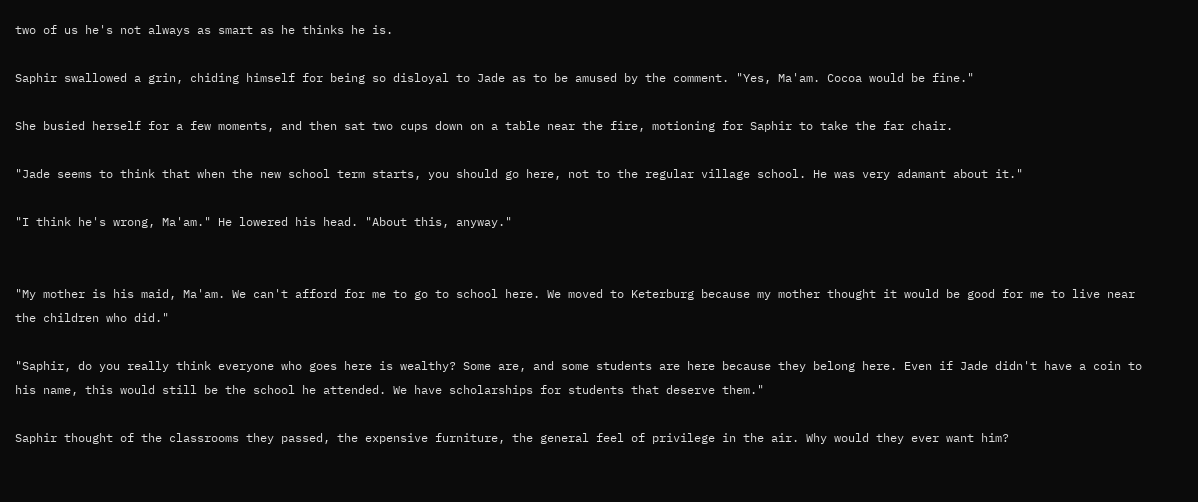two of us he's not always as smart as he thinks he is.

Saphir swallowed a grin, chiding himself for being so disloyal to Jade as to be amused by the comment. "Yes, Ma'am. Cocoa would be fine."

She busied herself for a few moments, and then sat two cups down on a table near the fire, motioning for Saphir to take the far chair.

"Jade seems to think that when the new school term starts, you should go here, not to the regular village school. He was very adamant about it."

"I think he's wrong, Ma'am." He lowered his head. "About this, anyway."


"My mother is his maid, Ma'am. We can't afford for me to go to school here. We moved to Keterburg because my mother thought it would be good for me to live near the children who did."

"Saphir, do you really think everyone who goes here is wealthy? Some are, and some students are here because they belong here. Even if Jade didn't have a coin to his name, this would still be the school he attended. We have scholarships for students that deserve them."

Saphir thought of the classrooms they passed, the expensive furniture, the general feel of privilege in the air. Why would they ever want him?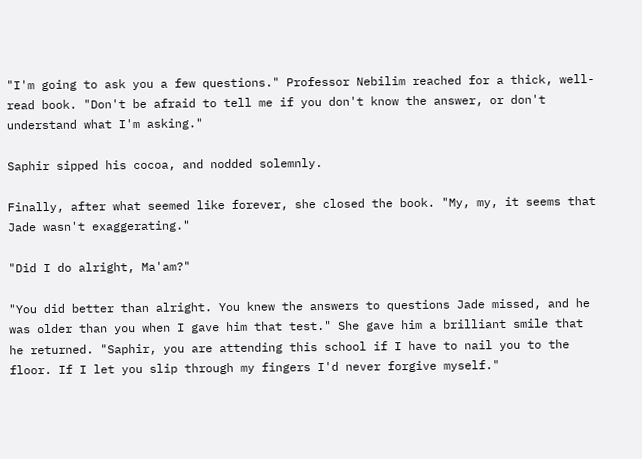"I'm going to ask you a few questions." Professor Nebilim reached for a thick, well-read book. "Don't be afraid to tell me if you don't know the answer, or don't understand what I'm asking."

Saphir sipped his cocoa, and nodded solemnly.

Finally, after what seemed like forever, she closed the book. "My, my, it seems that Jade wasn't exaggerating."

"Did I do alright, Ma'am?"

"You did better than alright. You knew the answers to questions Jade missed, and he was older than you when I gave him that test." She gave him a brilliant smile that he returned. "Saphir, you are attending this school if I have to nail you to the floor. If I let you slip through my fingers I'd never forgive myself."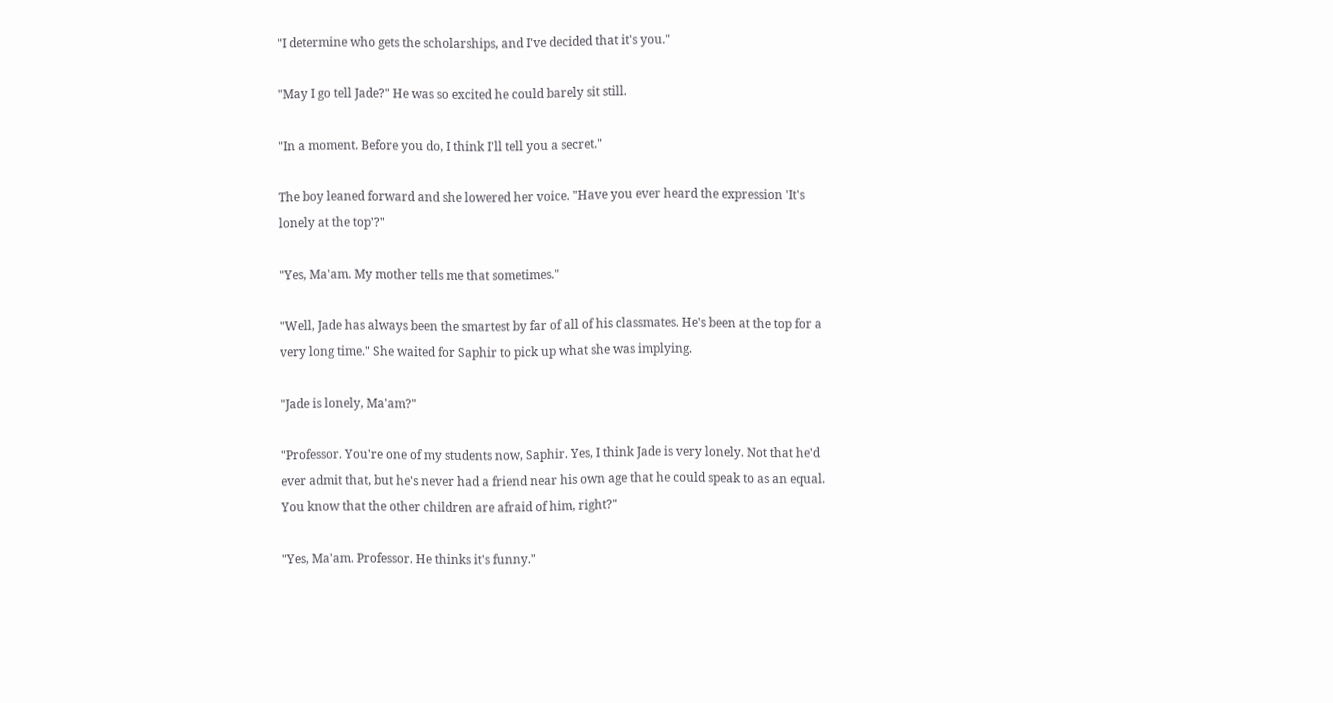"I determine who gets the scholarships, and I've decided that it's you."

"May I go tell Jade?" He was so excited he could barely sit still.

"In a moment. Before you do, I think I'll tell you a secret."

The boy leaned forward and she lowered her voice. "Have you ever heard the expression 'It's lonely at the top'?"

"Yes, Ma'am. My mother tells me that sometimes."

"Well, Jade has always been the smartest by far of all of his classmates. He's been at the top for a very long time." She waited for Saphir to pick up what she was implying.

"Jade is lonely, Ma'am?"

"Professor. You're one of my students now, Saphir. Yes, I think Jade is very lonely. Not that he'd ever admit that, but he's never had a friend near his own age that he could speak to as an equal. You know that the other children are afraid of him, right?"

"Yes, Ma'am. Professor. He thinks it's funny."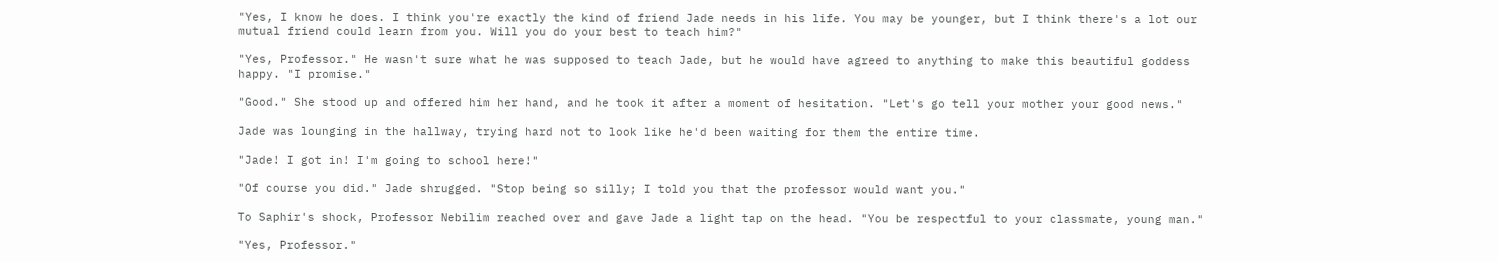"Yes, I know he does. I think you're exactly the kind of friend Jade needs in his life. You may be younger, but I think there's a lot our mutual friend could learn from you. Will you do your best to teach him?"

"Yes, Professor." He wasn't sure what he was supposed to teach Jade, but he would have agreed to anything to make this beautiful goddess happy. "I promise."

"Good." She stood up and offered him her hand, and he took it after a moment of hesitation. "Let's go tell your mother your good news."

Jade was lounging in the hallway, trying hard not to look like he'd been waiting for them the entire time.

"Jade! I got in! I'm going to school here!"

"Of course you did." Jade shrugged. "Stop being so silly; I told you that the professor would want you."

To Saphir's shock, Professor Nebilim reached over and gave Jade a light tap on the head. "You be respectful to your classmate, young man."

"Yes, Professor."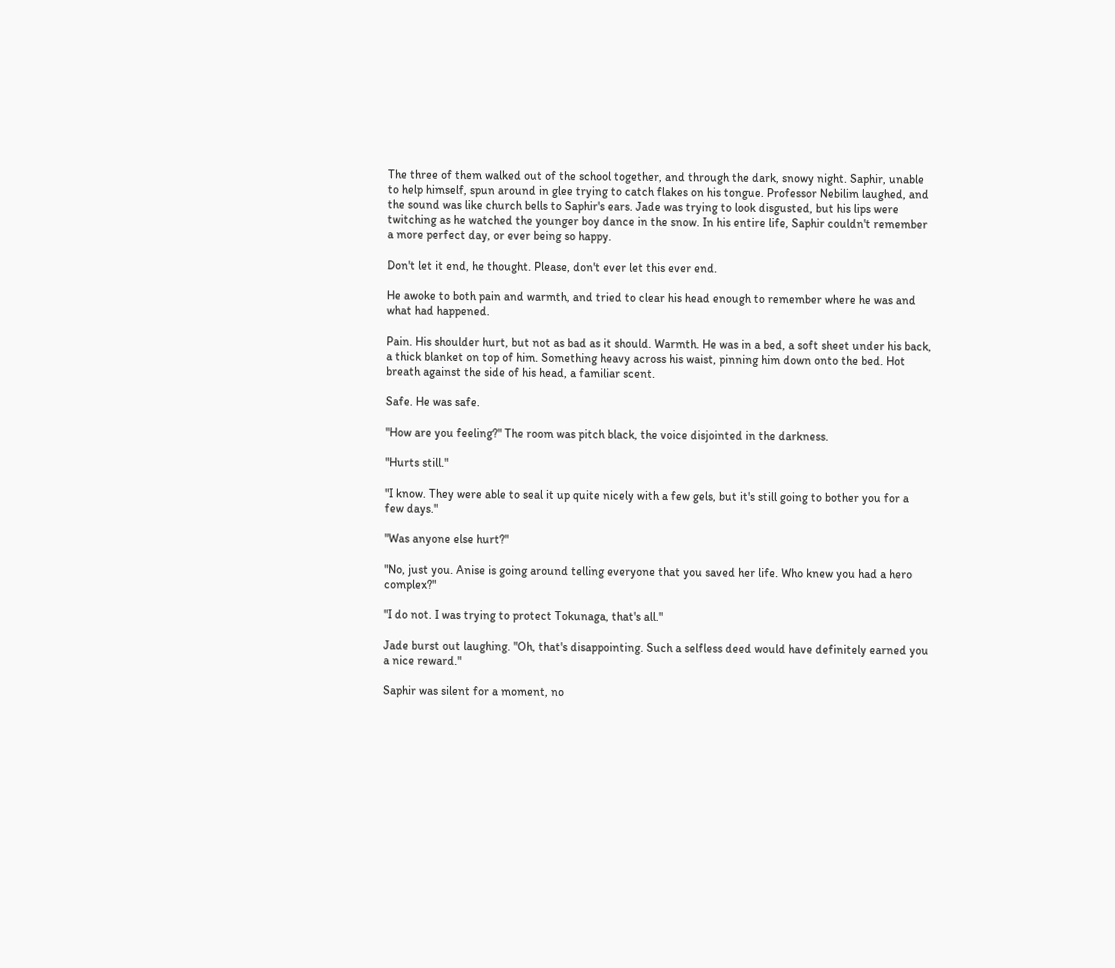The three of them walked out of the school together, and through the dark, snowy night. Saphir, unable to help himself, spun around in glee trying to catch flakes on his tongue. Professor Nebilim laughed, and the sound was like church bells to Saphir's ears. Jade was trying to look disgusted, but his lips were twitching as he watched the younger boy dance in the snow. In his entire life, Saphir couldn't remember a more perfect day, or ever being so happy.

Don't let it end, he thought. Please, don't ever let this ever end.

He awoke to both pain and warmth, and tried to clear his head enough to remember where he was and what had happened.

Pain. His shoulder hurt, but not as bad as it should. Warmth. He was in a bed, a soft sheet under his back, a thick blanket on top of him. Something heavy across his waist, pinning him down onto the bed. Hot breath against the side of his head, a familiar scent.

Safe. He was safe.

"How are you feeling?" The room was pitch black, the voice disjointed in the darkness.

"Hurts still."

"I know. They were able to seal it up quite nicely with a few gels, but it's still going to bother you for a few days."

"Was anyone else hurt?"

"No, just you. Anise is going around telling everyone that you saved her life. Who knew you had a hero complex?"

"I do not. I was trying to protect Tokunaga, that's all."

Jade burst out laughing. "Oh, that's disappointing. Such a selfless deed would have definitely earned you a nice reward."

Saphir was silent for a moment, no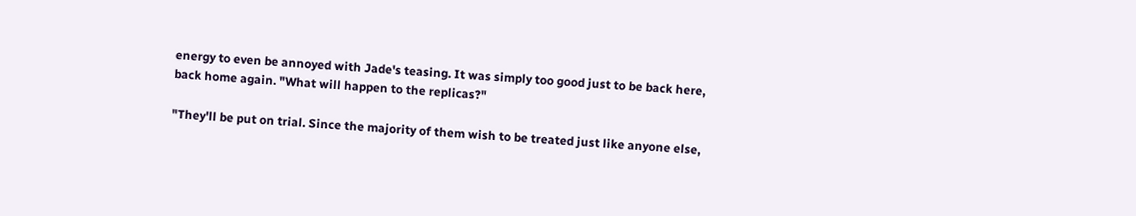energy to even be annoyed with Jade's teasing. It was simply too good just to be back here, back home again. "What will happen to the replicas?"

"They'll be put on trial. Since the majority of them wish to be treated just like anyone else,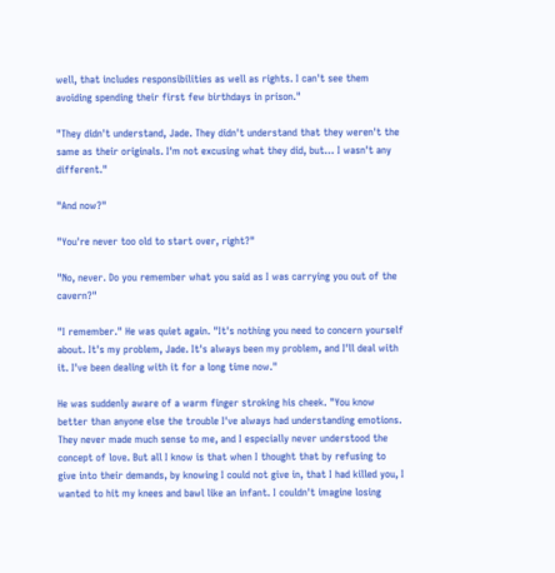well, that includes responsibilities as well as rights. I can't see them avoiding spending their first few birthdays in prison."

"They didn't understand, Jade. They didn't understand that they weren't the same as their originals. I'm not excusing what they did, but… I wasn't any different."

"And now?"

"You're never too old to start over, right?"

"No, never. Do you remember what you said as I was carrying you out of the cavern?"

"I remember." He was quiet again. "It's nothing you need to concern yourself about. It's my problem, Jade. It's always been my problem, and I'll deal with it. I've been dealing with it for a long time now."

He was suddenly aware of a warm finger stroking his cheek. "You know better than anyone else the trouble I've always had understanding emotions. They never made much sense to me, and I especially never understood the concept of love. But all I know is that when I thought that by refusing to give into their demands, by knowing I could not give in, that I had killed you, I wanted to hit my knees and bawl like an infant. I couldn't imagine losing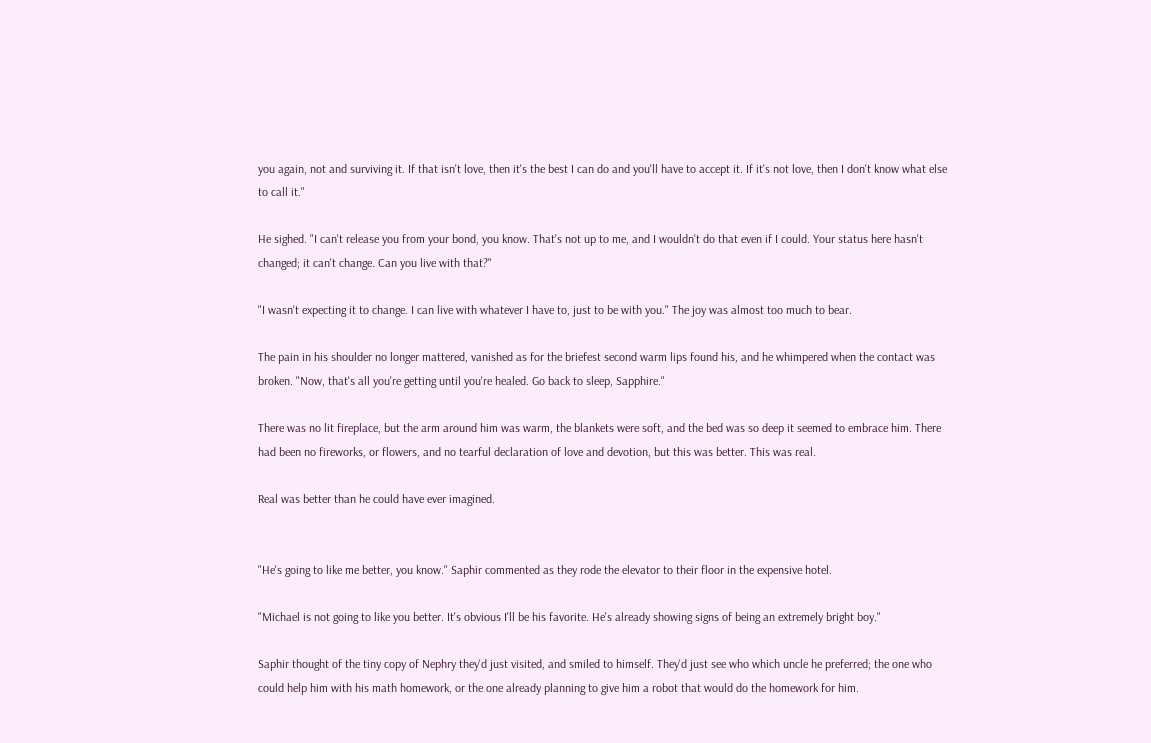you again, not and surviving it. If that isn't love, then it's the best I can do and you'll have to accept it. If it's not love, then I don't know what else to call it."

He sighed. "I can't release you from your bond, you know. That's not up to me, and I wouldn't do that even if I could. Your status here hasn't changed; it can't change. Can you live with that?"

"I wasn't expecting it to change. I can live with whatever I have to, just to be with you." The joy was almost too much to bear.

The pain in his shoulder no longer mattered, vanished as for the briefest second warm lips found his, and he whimpered when the contact was broken. "Now, that's all you're getting until you're healed. Go back to sleep, Sapphire."

There was no lit fireplace, but the arm around him was warm, the blankets were soft, and the bed was so deep it seemed to embrace him. There had been no fireworks, or flowers, and no tearful declaration of love and devotion, but this was better. This was real.

Real was better than he could have ever imagined.


"He's going to like me better, you know." Saphir commented as they rode the elevator to their floor in the expensive hotel.

"Michael is not going to like you better. It's obvious I'll be his favorite. He's already showing signs of being an extremely bright boy."

Saphir thought of the tiny copy of Nephry they'd just visited, and smiled to himself. They'd just see who which uncle he preferred; the one who could help him with his math homework, or the one already planning to give him a robot that would do the homework for him.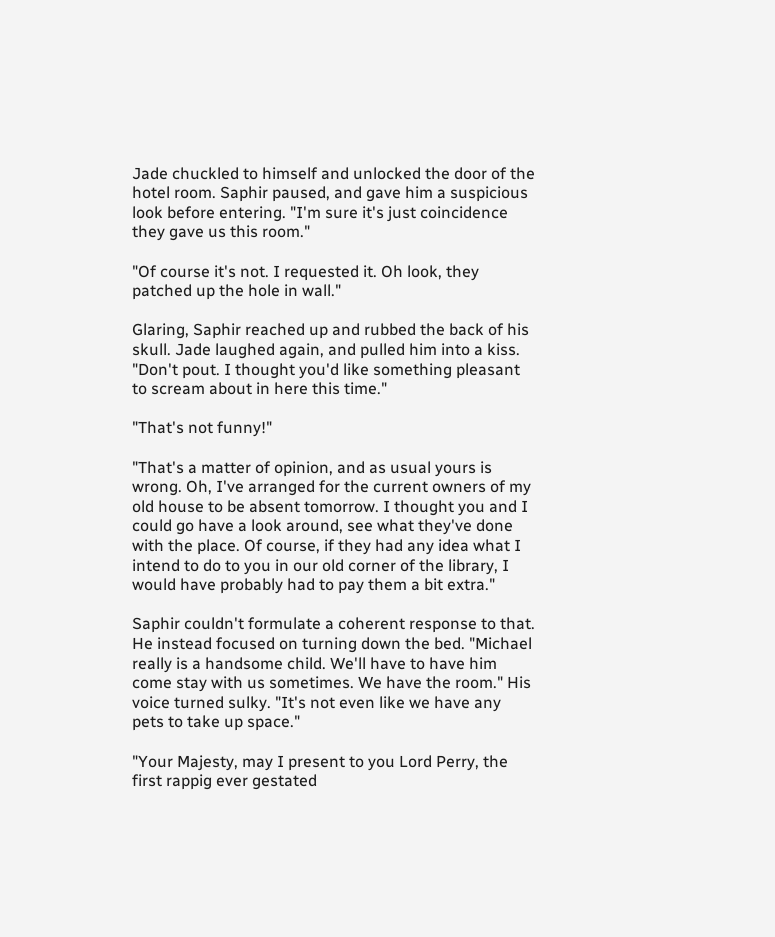Jade chuckled to himself and unlocked the door of the hotel room. Saphir paused, and gave him a suspicious look before entering. "I'm sure it's just coincidence they gave us this room."

"Of course it's not. I requested it. Oh look, they patched up the hole in wall."

Glaring, Saphir reached up and rubbed the back of his skull. Jade laughed again, and pulled him into a kiss. "Don't pout. I thought you'd like something pleasant to scream about in here this time."

"That's not funny!"

"That's a matter of opinion, and as usual yours is wrong. Oh, I've arranged for the current owners of my old house to be absent tomorrow. I thought you and I could go have a look around, see what they've done with the place. Of course, if they had any idea what I intend to do to you in our old corner of the library, I would have probably had to pay them a bit extra."

Saphir couldn't formulate a coherent response to that. He instead focused on turning down the bed. "Michael really is a handsome child. We'll have to have him come stay with us sometimes. We have the room." His voice turned sulky. "It's not even like we have any pets to take up space."

"Your Majesty, may I present to you Lord Perry, the first rappig ever gestated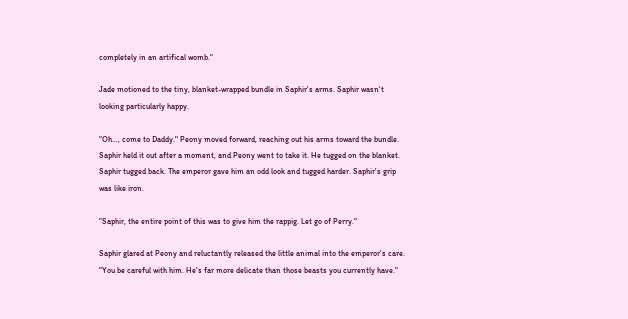completely in an artifical womb."

Jade motioned to the tiny, blanket-wrapped bundle in Saphir's arms. Saphir wasn't looking particularly happy.

"Oh…, come to Daddy." Peony moved forward, reaching out his arms toward the bundle. Saphir held it out after a moment, and Peony went to take it. He tugged on the blanket. Saphir tugged back. The emperor gave him an odd look and tugged harder. Saphir's grip was like iron.

"Saphir, the entire point of this was to give him the rappig. Let go of Perry."

Saphir glared at Peony and reluctantly released the little animal into the emperor's care. "You be careful with him. He's far more delicate than those beasts you currently have."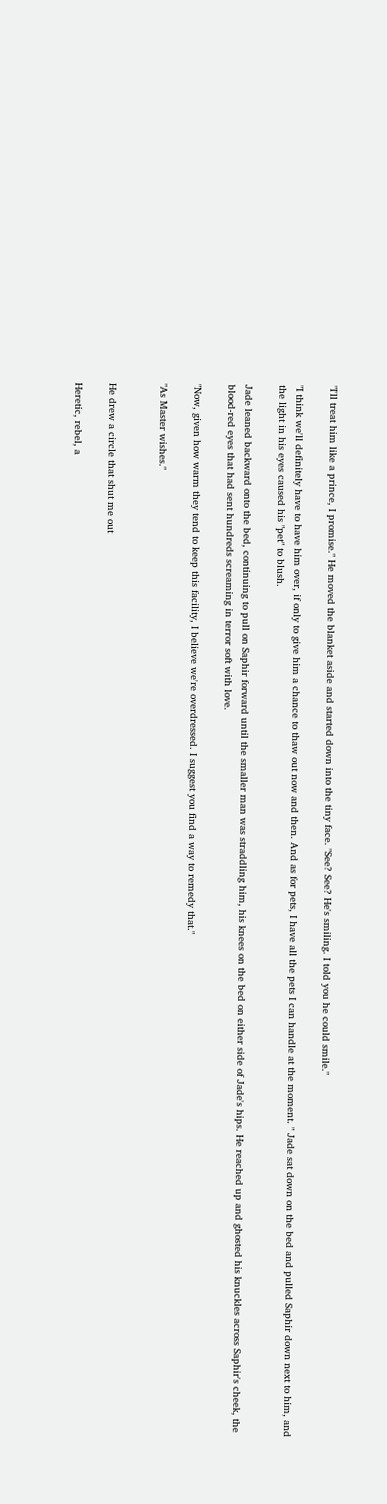"I'll treat him like a prince, I promise." He moved the blanket aside and started down into the tiny face. "See? See? He's smiling. I told you he could smile."

"I think we'll definitely have to have him over, if only to give him a chance to thaw out now and then. And as for pets, I have all the pets I can handle at the moment. " Jade sat down on the bed and pulled Saphir down next to him, and the light in his eyes caused his "pet" to blush.

Jade leaned backward onto the bed, continuing to pull on Saphir forward until the smaller man was straddling him, his knees on the bed on either side of Jade's hips. He reached up and ghosted his knuckles across Saphir's cheek, the blood-red eyes that had sent hundreds screaming in terror soft with love.

"Now, given how warm they tend to keep this facility, I believe we're overdressed. I suggest you find a way to remedy that."

"As Master wishes."


He drew a circle that shut me out

Heretic, rebel, a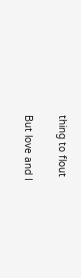thing to flout

But love and I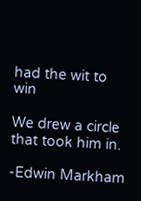had the wit to win

We drew a circle that took him in.

-Edwin Markham